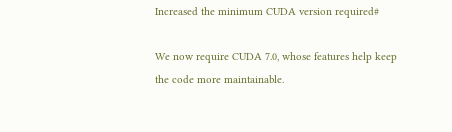Increased the minimum CUDA version required#

We now require CUDA 7.0, whose features help keep the code more maintainable.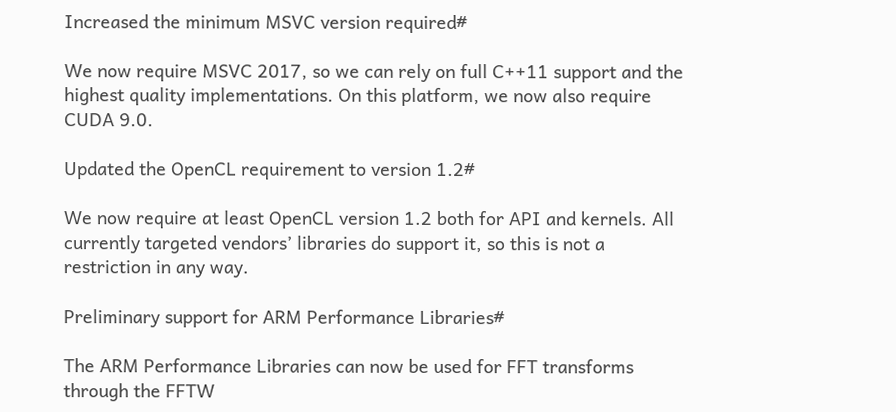Increased the minimum MSVC version required#

We now require MSVC 2017, so we can rely on full C++11 support and the highest quality implementations. On this platform, we now also require CUDA 9.0.

Updated the OpenCL requirement to version 1.2#

We now require at least OpenCL version 1.2 both for API and kernels. All currently targeted vendors’ libraries do support it, so this is not a restriction in any way.

Preliminary support for ARM Performance Libraries#

The ARM Performance Libraries can now be used for FFT transforms through the FFTW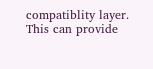compatiblity layer. This can provide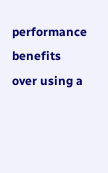performance benefits over using a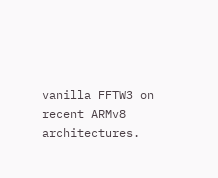vanilla FFTW3 on recent ARMv8 architectures.